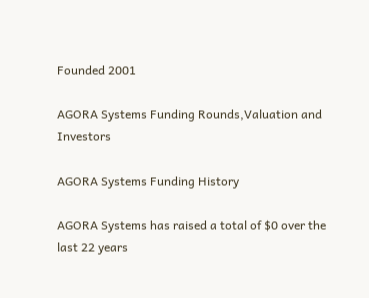Founded 2001

AGORA Systems Funding Rounds,Valuation and Investors

AGORA Systems Funding History

AGORA Systems has raised a total of $0 over the last 22 years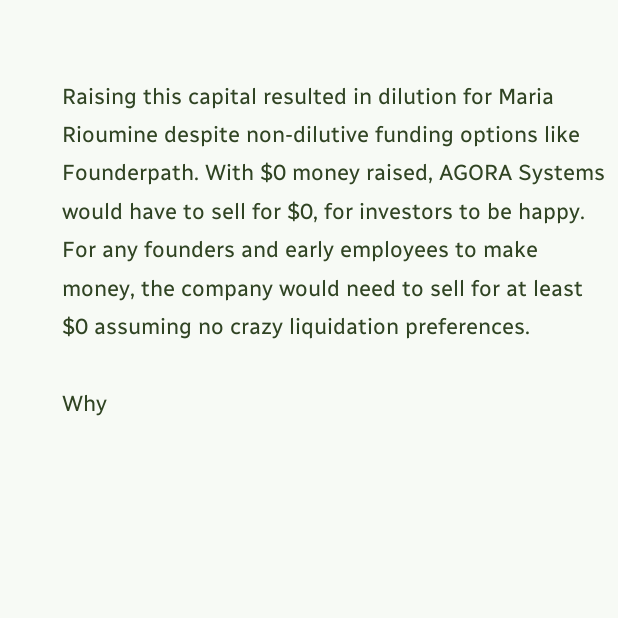Raising this capital resulted in dilution for Maria Rioumine despite non-dilutive funding options like Founderpath. With $0 money raised, AGORA Systems would have to sell for $0, for investors to be happy. For any founders and early employees to make money, the company would need to sell for at least $0 assuming no crazy liquidation preferences.

Why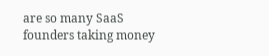are so many SaaS founders taking money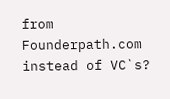from Founderpath.com instead of VC`s?